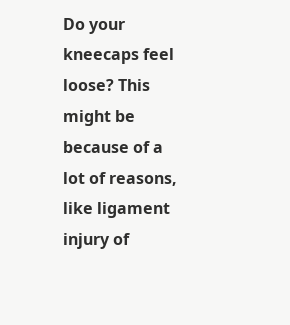Do your kneecaps feel loose? This might be because of a lot of reasons, like ligament injury of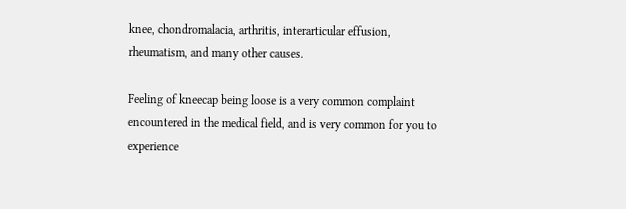knee, chondromalacia, arthritis, interarticular effusion, rheumatism, and many other causes.

Feeling of kneecap being loose is a very common complaint encountered in the medical field, and is very common for you to experience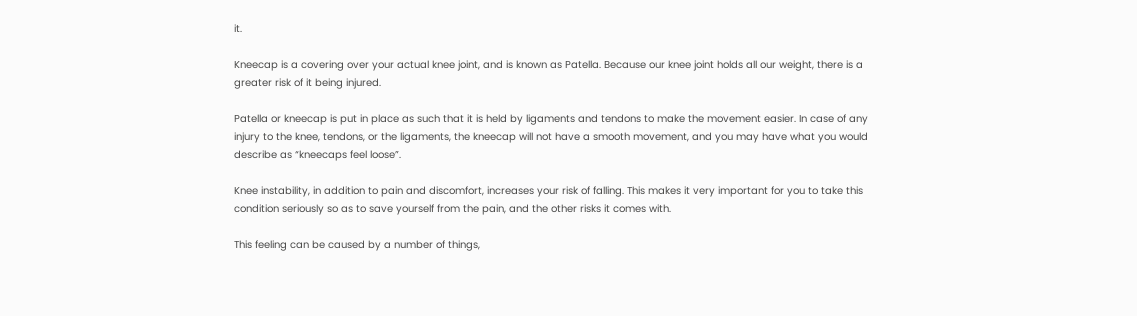it.

Kneecap is a covering over your actual knee joint, and is known as Patella. Because our knee joint holds all our weight, there is a greater risk of it being injured.

Patella or kneecap is put in place as such that it is held by ligaments and tendons to make the movement easier. In case of any injury to the knee, tendons, or the ligaments, the kneecap will not have a smooth movement, and you may have what you would describe as “kneecaps feel loose”.

Knee instability, in addition to pain and discomfort, increases your risk of falling. This makes it very important for you to take this condition seriously so as to save yourself from the pain, and the other risks it comes with.

This feeling can be caused by a number of things,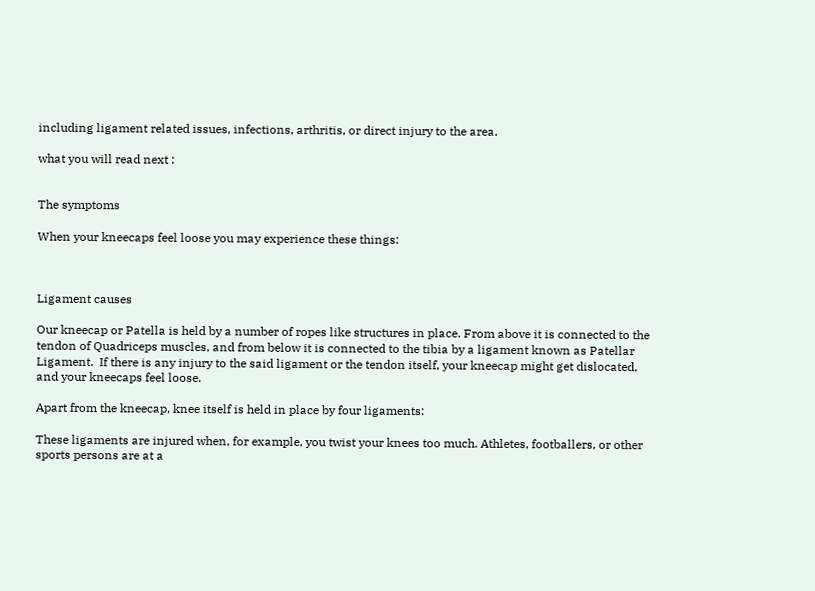including ligament related issues, infections, arthritis, or direct injury to the area.

what you will read next :


The symptoms

When your kneecaps feel loose you may experience these things:



Ligament causes

Our kneecap or Patella is held by a number of ropes like structures in place. From above it is connected to the tendon of Quadriceps muscles, and from below it is connected to the tibia by a ligament known as Patellar Ligament.  If there is any injury to the said ligament or the tendon itself, your kneecap might get dislocated, and your kneecaps feel loose.

Apart from the kneecap, knee itself is held in place by four ligaments:

These ligaments are injured when, for example, you twist your knees too much. Athletes, footballers, or other sports persons are at a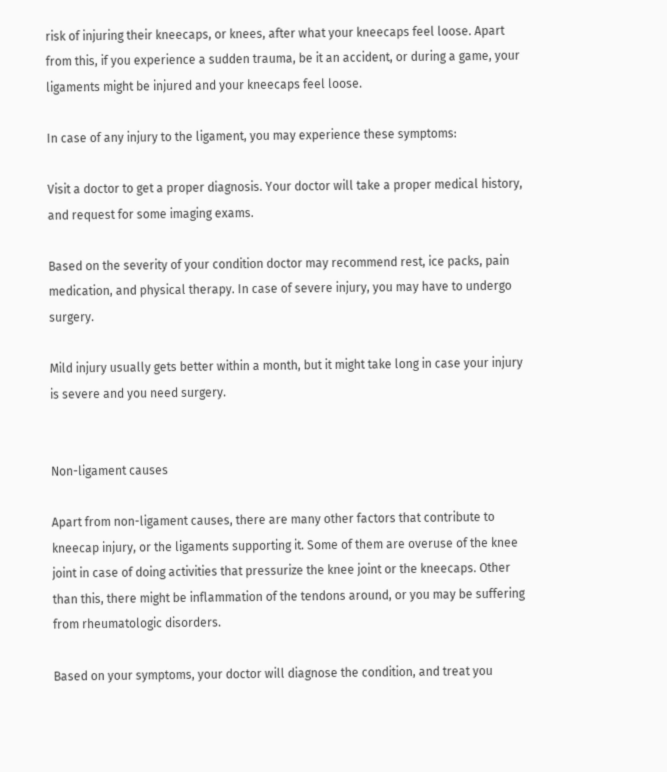risk of injuring their kneecaps, or knees, after what your kneecaps feel loose. Apart from this, if you experience a sudden trauma, be it an accident, or during a game, your ligaments might be injured and your kneecaps feel loose.

In case of any injury to the ligament, you may experience these symptoms:

Visit a doctor to get a proper diagnosis. Your doctor will take a proper medical history, and request for some imaging exams.

Based on the severity of your condition doctor may recommend rest, ice packs, pain medication, and physical therapy. In case of severe injury, you may have to undergo surgery.

Mild injury usually gets better within a month, but it might take long in case your injury is severe and you need surgery.


Non-ligament causes

Apart from non-ligament causes, there are many other factors that contribute to kneecap injury, or the ligaments supporting it. Some of them are overuse of the knee joint in case of doing activities that pressurize the knee joint or the kneecaps. Other than this, there might be inflammation of the tendons around, or you may be suffering from rheumatologic disorders.

Based on your symptoms, your doctor will diagnose the condition, and treat you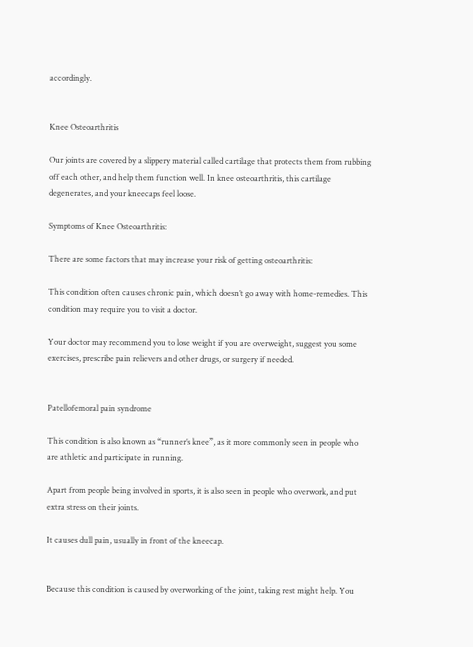accordingly.


Knee Osteoarthritis

Our joints are covered by a slippery material called cartilage that protects them from rubbing off each other, and help them function well. In knee osteoarthritis, this cartilage degenerates, and your kneecaps feel loose.

Symptoms of Knee Osteoarthritis:

There are some factors that may increase your risk of getting osteoarthritis:

This condition often causes chronic pain, which doesn’t go away with home-remedies. This condition may require you to visit a doctor.

Your doctor may recommend you to lose weight if you are overweight, suggest you some exercises, prescribe pain relievers and other drugs, or surgery if needed.


Patellofemoral pain syndrome

This condition is also known as “runner’s knee”, as it more commonly seen in people who are athletic and participate in running.

Apart from people being involved in sports, it is also seen in people who overwork, and put extra stress on their joints.

It causes dull pain, usually in front of the kneecap.


Because this condition is caused by overworking of the joint, taking rest might help. You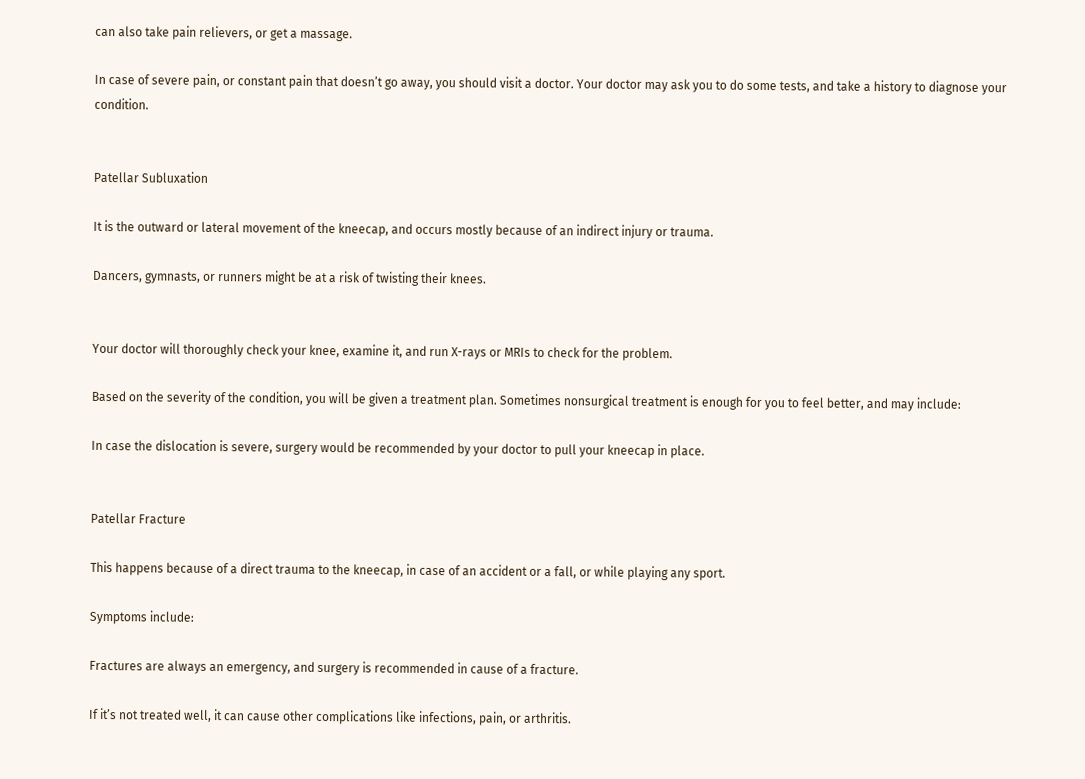can also take pain relievers, or get a massage.

In case of severe pain, or constant pain that doesn’t go away, you should visit a doctor. Your doctor may ask you to do some tests, and take a history to diagnose your condition.


Patellar Subluxation

It is the outward or lateral movement of the kneecap, and occurs mostly because of an indirect injury or trauma.

Dancers, gymnasts, or runners might be at a risk of twisting their knees.


Your doctor will thoroughly check your knee, examine it, and run X-rays or MRIs to check for the problem.

Based on the severity of the condition, you will be given a treatment plan. Sometimes nonsurgical treatment is enough for you to feel better, and may include:

In case the dislocation is severe, surgery would be recommended by your doctor to pull your kneecap in place.


Patellar Fracture

This happens because of a direct trauma to the kneecap, in case of an accident or a fall, or while playing any sport.

Symptoms include:

Fractures are always an emergency, and surgery is recommended in cause of a fracture.

If it’s not treated well, it can cause other complications like infections, pain, or arthritis.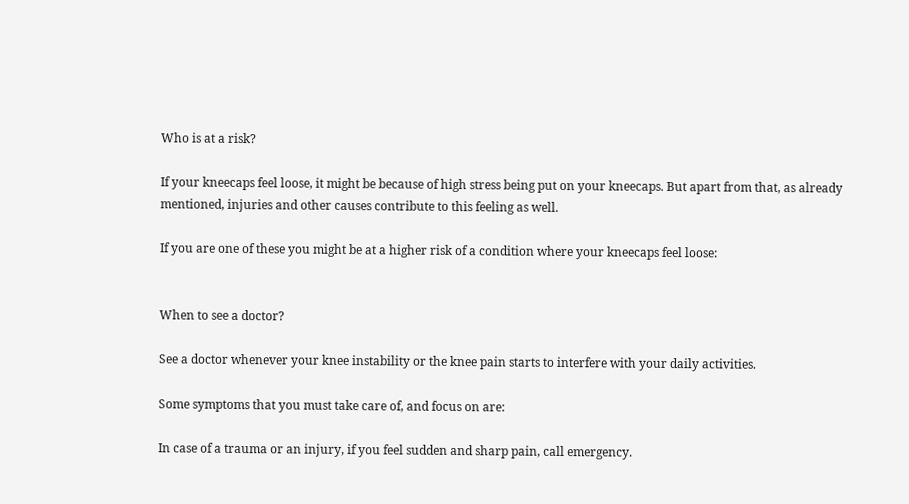Who is at a risk?

If your kneecaps feel loose, it might be because of high stress being put on your kneecaps. But apart from that, as already mentioned, injuries and other causes contribute to this feeling as well.

If you are one of these you might be at a higher risk of a condition where your kneecaps feel loose:


When to see a doctor?

See a doctor whenever your knee instability or the knee pain starts to interfere with your daily activities.

Some symptoms that you must take care of, and focus on are:

In case of a trauma or an injury, if you feel sudden and sharp pain, call emergency.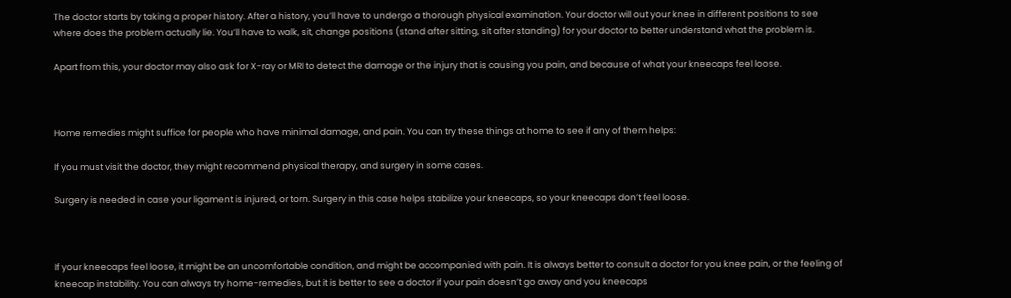The doctor starts by taking a proper history. After a history, you’ll have to undergo a thorough physical examination. Your doctor will out your knee in different positions to see where does the problem actually lie. You’ll have to walk, sit, change positions (stand after sitting, sit after standing) for your doctor to better understand what the problem is.

Apart from this, your doctor may also ask for X-ray or MRI to detect the damage or the injury that is causing you pain, and because of what your kneecaps feel loose.



Home remedies might suffice for people who have minimal damage, and pain. You can try these things at home to see if any of them helps:

If you must visit the doctor, they might recommend physical therapy, and surgery in some cases.

Surgery is needed in case your ligament is injured, or torn. Surgery in this case helps stabilize your kneecaps, so your kneecaps don’t feel loose.



If your kneecaps feel loose, it might be an uncomfortable condition, and might be accompanied with pain. It is always better to consult a doctor for you knee pain, or the feeling of kneecap instability. You can always try home-remedies, but it is better to see a doctor if your pain doesn’t go away and you kneecaps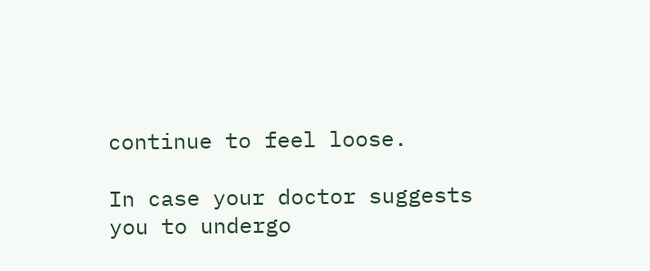continue to feel loose.

In case your doctor suggests you to undergo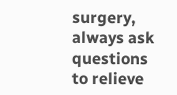surgery, always ask questions to relieve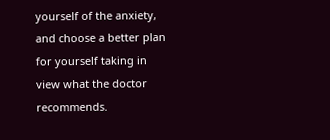yourself of the anxiety, and choose a better plan for yourself taking in view what the doctor recommends.